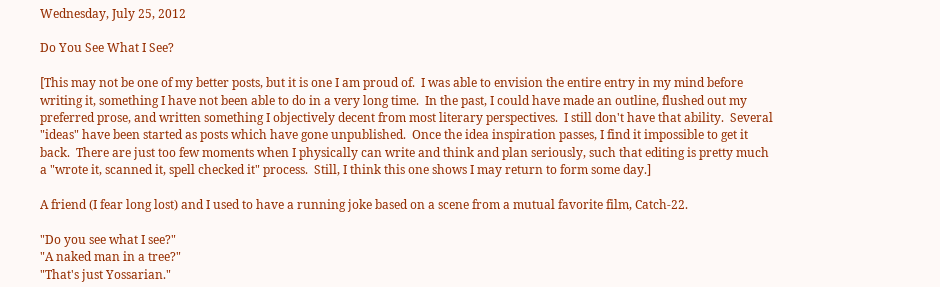Wednesday, July 25, 2012

Do You See What I See?

[This may not be one of my better posts, but it is one I am proud of.  I was able to envision the entire entry in my mind before writing it, something I have not been able to do in a very long time.  In the past, I could have made an outline, flushed out my preferred prose, and written something I objectively decent from most literary perspectives.  I still don't have that ability.  Several "ideas" have been started as posts which have gone unpublished.  Once the idea inspiration passes, I find it impossible to get it back.  There are just too few moments when I physically can write and think and plan seriously, such that editing is pretty much a "wrote it, scanned it, spell checked it" process.  Still, I think this one shows I may return to form some day.]

A friend (I fear long lost) and I used to have a running joke based on a scene from a mutual favorite film, Catch-22.

"Do you see what I see?"
"A naked man in a tree?"
"That's just Yossarian."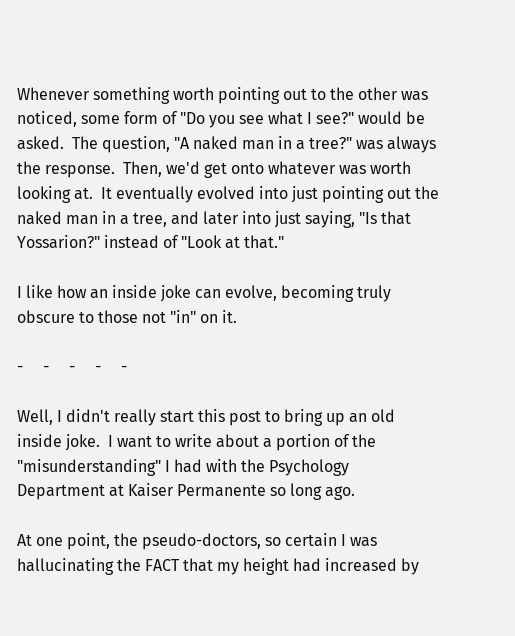Whenever something worth pointing out to the other was noticed, some form of "Do you see what I see?" would be asked.  The question, "A naked man in a tree?" was always the response.  Then, we'd get onto whatever was worth looking at.  It eventually evolved into just pointing out the naked man in a tree, and later into just saying, "Is that Yossarion?" instead of "Look at that."

I like how an inside joke can evolve, becoming truly obscure to those not "in" on it.

-     -     -     -     -

Well, I didn't really start this post to bring up an old inside joke.  I want to write about a portion of the "misunderstanding" I had with the Psychology Department at Kaiser Permanente so long ago.

At one point, the pseudo-doctors, so certain I was hallucinating the FACT that my height had increased by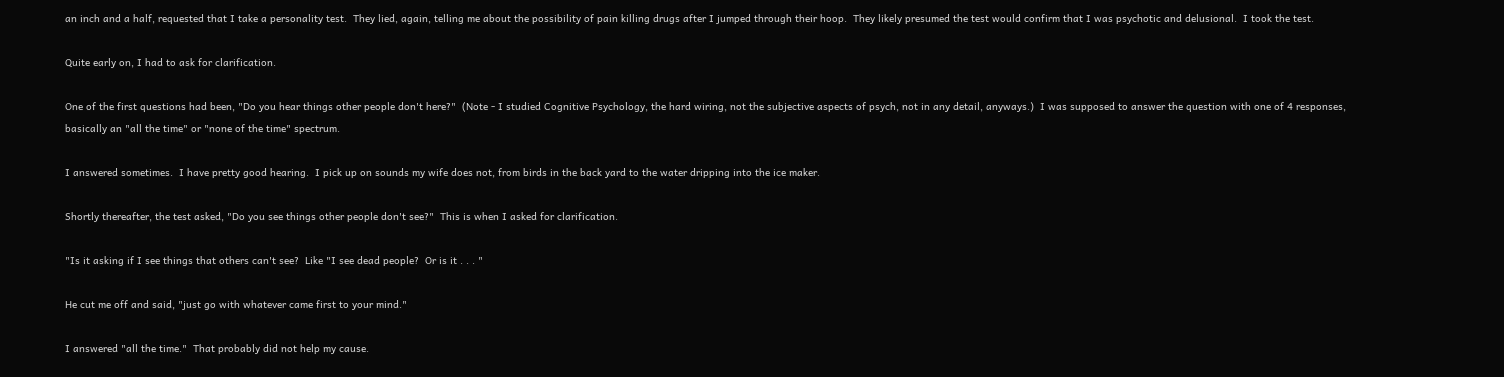an inch and a half, requested that I take a personality test.  They lied, again, telling me about the possibility of pain killing drugs after I jumped through their hoop.  They likely presumed the test would confirm that I was psychotic and delusional.  I took the test.

Quite early on, I had to ask for clarification.

One of the first questions had been, "Do you hear things other people don't here?"  (Note - I studied Cognitive Psychology, the hard wiring, not the subjective aspects of psych, not in any detail, anyways.)  I was supposed to answer the question with one of 4 responses, basically an "all the time" or "none of the time" spectrum.

I answered sometimes.  I have pretty good hearing.  I pick up on sounds my wife does not, from birds in the back yard to the water dripping into the ice maker.

Shortly thereafter, the test asked, "Do you see things other people don't see?"  This is when I asked for clarification.

"Is it asking if I see things that others can't see?  Like "I see dead people?  Or is it . . . "

He cut me off and said, "just go with whatever came first to your mind."

I answered "all the time."  That probably did not help my cause.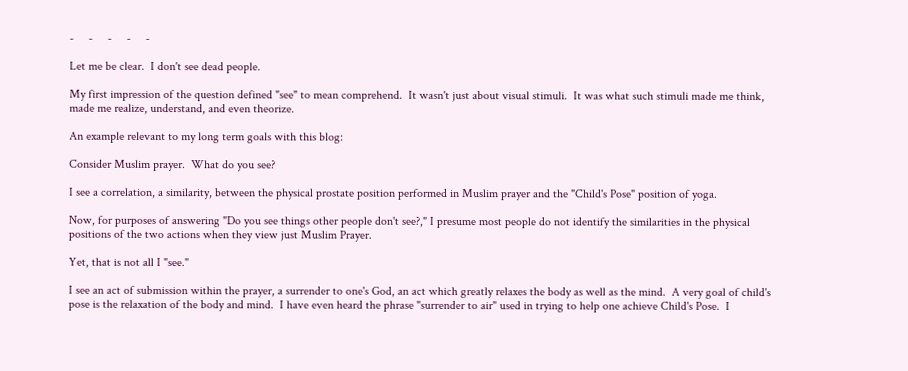-     -     -     -     -

Let me be clear.  I don't see dead people.

My first impression of the question defined "see" to mean comprehend.  It wasn't just about visual stimuli.  It was what such stimuli made me think, made me realize, understand, and even theorize.

An example relevant to my long term goals with this blog:

Consider Muslim prayer.  What do you see?

I see a correlation, a similarity, between the physical prostate position performed in Muslim prayer and the "Child's Pose" position of yoga.

Now, for purposes of answering "Do you see things other people don't see?," I presume most people do not identify the similarities in the physical positions of the two actions when they view just Muslim Prayer.

Yet, that is not all I "see."

I see an act of submission within the prayer, a surrender to one's God, an act which greatly relaxes the body as well as the mind.  A very goal of child's pose is the relaxation of the body and mind.  I have even heard the phrase "surrender to air" used in trying to help one achieve Child's Pose.  I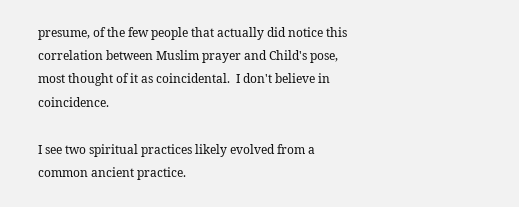presume, of the few people that actually did notice this correlation between Muslim prayer and Child's pose, most thought of it as coincidental.  I don't believe in coincidence.

I see two spiritual practices likely evolved from a common ancient practice.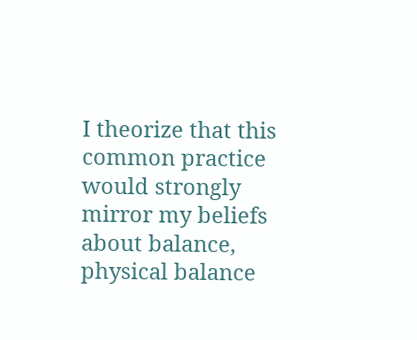I theorize that this common practice would strongly mirror my beliefs about balance, physical balance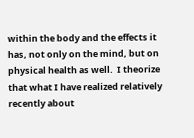within the body and the effects it has, not only on the mind, but on physical health as well.  I theorize that what I have realized relatively recently about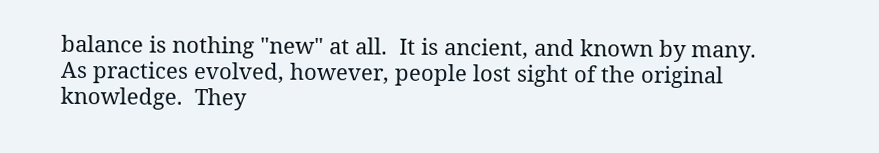balance is nothing "new" at all.  It is ancient, and known by many.  As practices evolved, however, people lost sight of the original knowledge.  They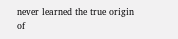never learned the true origin of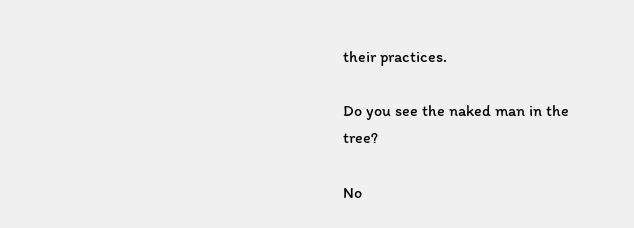their practices.

Do you see the naked man in the tree?

No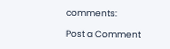comments:

Post a Comment